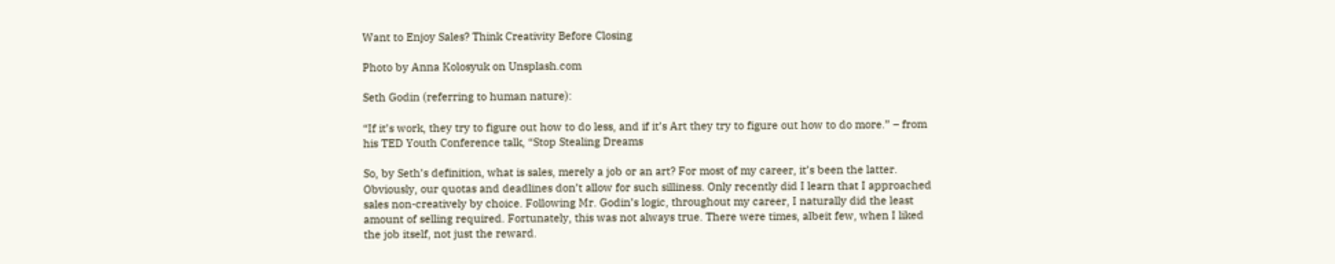Want to Enjoy Sales? Think Creativity Before Closing

Photo by Anna Kolosyuk on Unsplash.com

Seth Godin (referring to human nature):

“If it’s work, they try to figure out how to do less, and if it’s Art they try to figure out how to do more.” – from his TED Youth Conference talk, “Stop Stealing Dreams

So, by Seth’s definition, what is sales, merely a job or an art? For most of my career, it’s been the latter. Obviously, our quotas and deadlines don’t allow for such silliness. Only recently did I learn that I approached sales non-creatively by choice. Following Mr. Godin’s logic, throughout my career, I naturally did the least amount of selling required. Fortunately, this was not always true. There were times, albeit few, when I liked the job itself, not just the reward.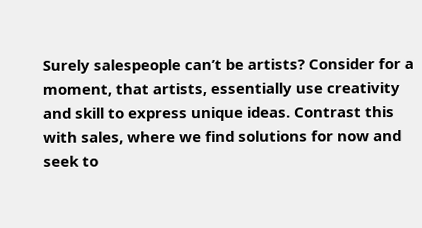Surely salespeople can’t be artists? Consider for a moment, that artists, essentially use creativity and skill to express unique ideas. Contrast this with sales, where we find solutions for now and seek to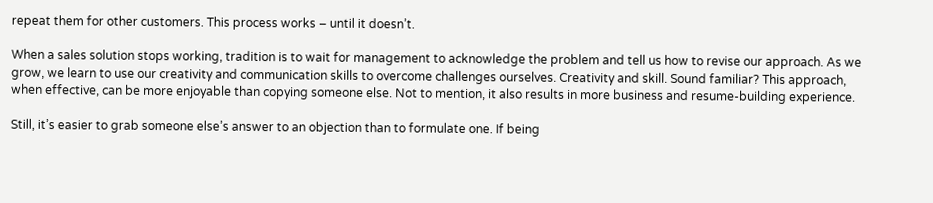repeat them for other customers. This process works – until it doesn’t.

When a sales solution stops working, tradition is to wait for management to acknowledge the problem and tell us how to revise our approach. As we grow, we learn to use our creativity and communication skills to overcome challenges ourselves. Creativity and skill. Sound familiar? This approach, when effective, can be more enjoyable than copying someone else. Not to mention, it also results in more business and resume-building experience.

Still, it’s easier to grab someone else’s answer to an objection than to formulate one. If being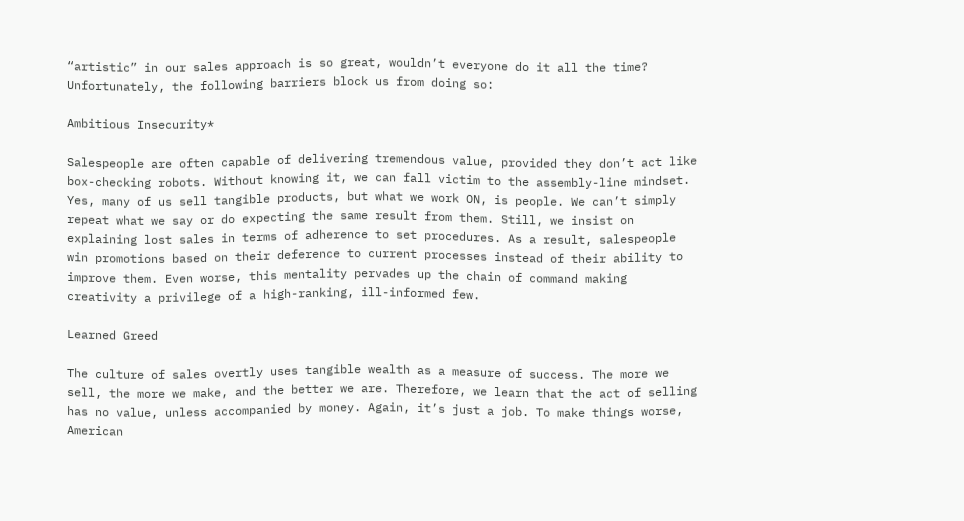“artistic” in our sales approach is so great, wouldn’t everyone do it all the time? Unfortunately, the following barriers block us from doing so:

Ambitious Insecurity*

Salespeople are often capable of delivering tremendous value, provided they don’t act like box-checking robots. Without knowing it, we can fall victim to the assembly-line mindset. Yes, many of us sell tangible products, but what we work ON, is people. We can’t simply repeat what we say or do expecting the same result from them. Still, we insist on explaining lost sales in terms of adherence to set procedures. As a result, salespeople win promotions based on their deference to current processes instead of their ability to improve them. Even worse, this mentality pervades up the chain of command making creativity a privilege of a high-ranking, ill-informed few.

Learned Greed

The culture of sales overtly uses tangible wealth as a measure of success. The more we sell, the more we make, and the better we are. Therefore, we learn that the act of selling has no value, unless accompanied by money. Again, it’s just a job. To make things worse, American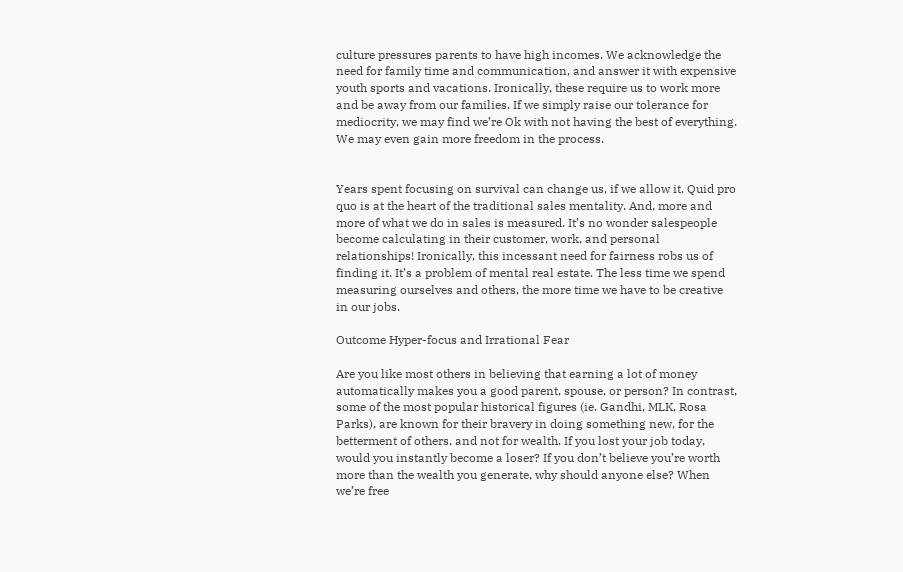culture pressures parents to have high incomes. We acknowledge the need for family time and communication, and answer it with expensive youth sports and vacations. Ironically, these require us to work more and be away from our families. If we simply raise our tolerance for mediocrity, we may find we’re Ok with not having the best of everything. We may even gain more freedom in the process.


Years spent focusing on survival can change us, if we allow it. Quid pro quo is at the heart of the traditional sales mentality. And, more and more of what we do in sales is measured. It’s no wonder salespeople become calculating in their customer, work, and personal relationships! Ironically, this incessant need for fairness robs us of finding it. It’s a problem of mental real estate. The less time we spend measuring ourselves and others, the more time we have to be creative in our jobs.

Outcome Hyper-focus and Irrational Fear

Are you like most others in believing that earning a lot of money automatically makes you a good parent, spouse, or person? In contrast, some of the most popular historical figures (ie. Gandhi, MLK, Rosa Parks), are known for their bravery in doing something new, for the betterment of others, and not for wealth. If you lost your job today, would you instantly become a loser? If you don’t believe you’re worth more than the wealth you generate, why should anyone else? When we’re free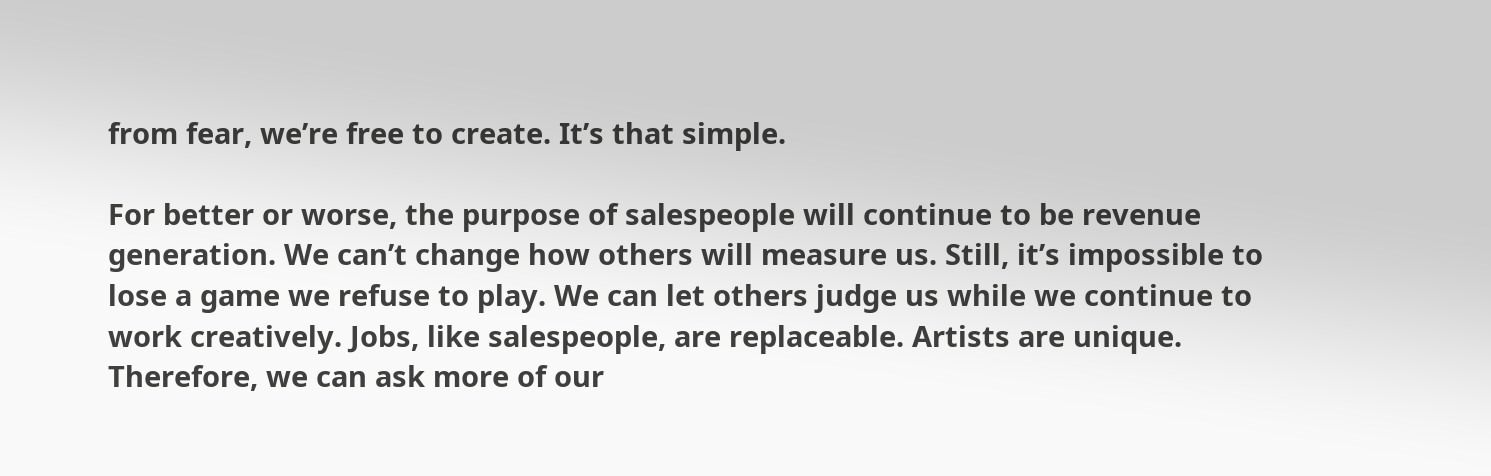from fear, we’re free to create. It’s that simple.

For better or worse, the purpose of salespeople will continue to be revenue generation. We can’t change how others will measure us. Still, it’s impossible to lose a game we refuse to play. We can let others judge us while we continue to work creatively. Jobs, like salespeople, are replaceable. Artists are unique. Therefore, we can ask more of our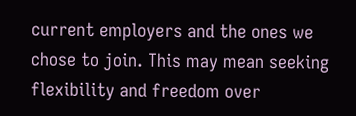current employers and the ones we chose to join. This may mean seeking flexibility and freedom over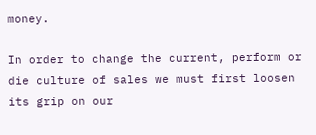money.

In order to change the current, perform or die culture of sales we must first loosen its grip on our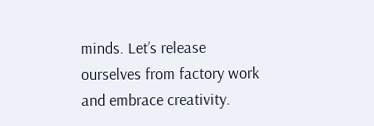minds. Let’s release ourselves from factory work and embrace creativity.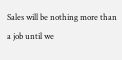Sales will be nothing more than a job until we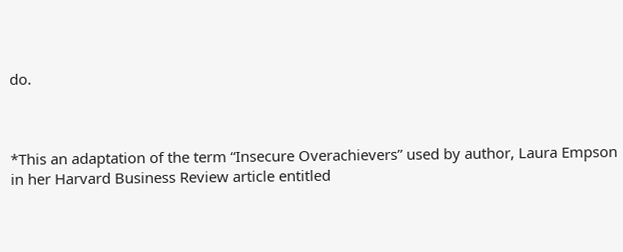do.



*This an adaptation of the term “Insecure Overachievers” used by author, Laura Empson in her Harvard Business Review article entitled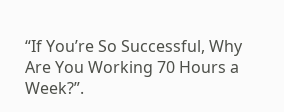“If You’re So Successful, Why Are You Working 70 Hours a Week?”.